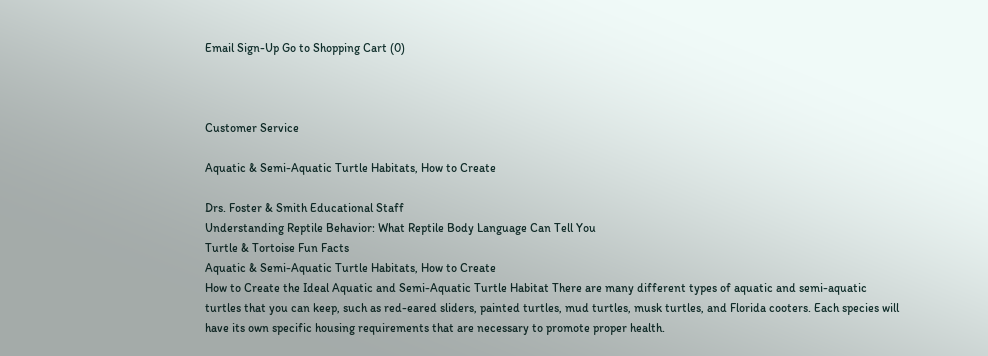Email Sign-Up Go to Shopping Cart (0)



Customer Service

Aquatic & Semi-Aquatic Turtle Habitats, How to Create

Drs. Foster & Smith Educational Staff
Understanding Reptile Behavior: What Reptile Body Language Can Tell You
Turtle & Tortoise Fun Facts
Aquatic & Semi-Aquatic Turtle Habitats, How to Create
How to Create the Ideal Aquatic and Semi-Aquatic Turtle Habitat There are many different types of aquatic and semi-aquatic turtles that you can keep, such as red-eared sliders, painted turtles, mud turtles, musk turtles, and Florida cooters. Each species will have its own specific housing requirements that are necessary to promote proper health.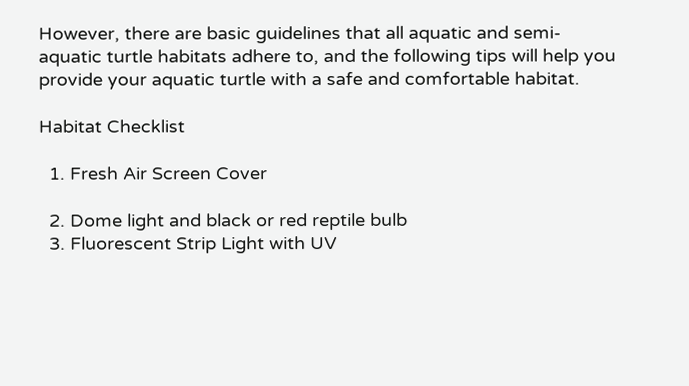However, there are basic guidelines that all aquatic and semi-aquatic turtle habitats adhere to, and the following tips will help you provide your aquatic turtle with a safe and comfortable habitat.

Habitat Checklist

  1. Fresh Air Screen Cover

  2. Dome light and black or red reptile bulb
  3. Fluorescent Strip Light with UV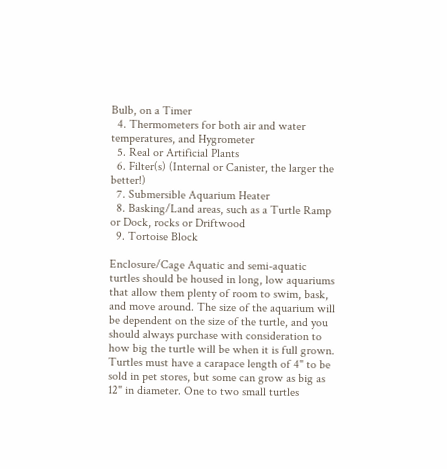Bulb, on a Timer
  4. Thermometers for both air and water temperatures, and Hygrometer
  5. Real or Artificial Plants
  6. Filter(s) (Internal or Canister, the larger the better!)
  7. Submersible Aquarium Heater
  8. Basking/Land areas, such as a Turtle Ramp or Dock, rocks or Driftwood
  9. Tortoise Block

Enclosure/Cage Aquatic and semi-aquatic turtles should be housed in long, low aquariums that allow them plenty of room to swim, bask, and move around. The size of the aquarium will be dependent on the size of the turtle, and you should always purchase with consideration to how big the turtle will be when it is full grown. Turtles must have a carapace length of 4" to be sold in pet stores, but some can grow as big as 12" in diameter. One to two small turtles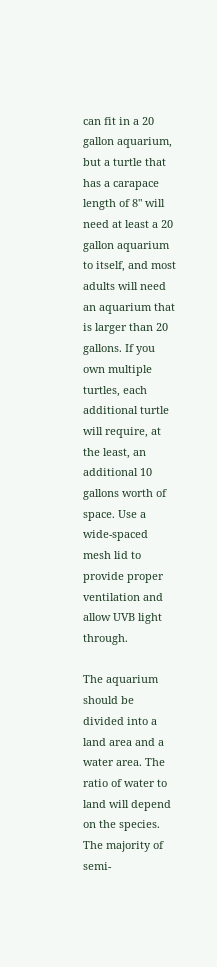can fit in a 20 gallon aquarium, but a turtle that has a carapace length of 8" will need at least a 20 gallon aquarium to itself, and most adults will need an aquarium that is larger than 20 gallons. If you own multiple turtles, each additional turtle will require, at the least, an additional 10 gallons worth of space. Use a wide-spaced mesh lid to provide proper ventilation and allow UVB light through.

The aquarium should be divided into a land area and a water area. The ratio of water to land will depend on the species. The majority of semi-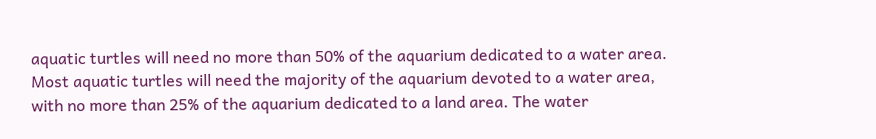aquatic turtles will need no more than 50% of the aquarium dedicated to a water area. Most aquatic turtles will need the majority of the aquarium devoted to a water area, with no more than 25% of the aquarium dedicated to a land area. The water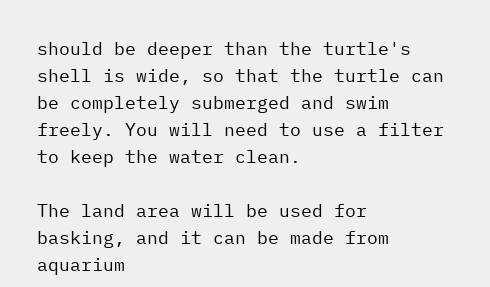should be deeper than the turtle's shell is wide, so that the turtle can be completely submerged and swim freely. You will need to use a filter to keep the water clean.

The land area will be used for basking, and it can be made from aquarium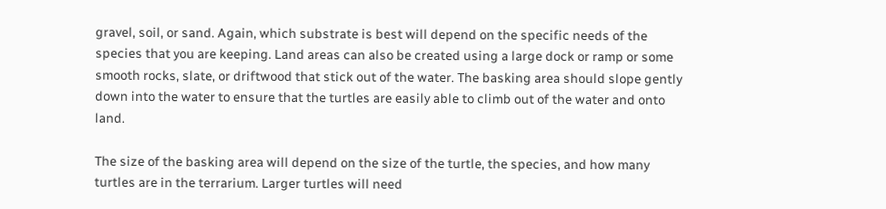gravel, soil, or sand. Again, which substrate is best will depend on the specific needs of the species that you are keeping. Land areas can also be created using a large dock or ramp or some smooth rocks, slate, or driftwood that stick out of the water. The basking area should slope gently down into the water to ensure that the turtles are easily able to climb out of the water and onto land.

The size of the basking area will depend on the size of the turtle, the species, and how many turtles are in the terrarium. Larger turtles will need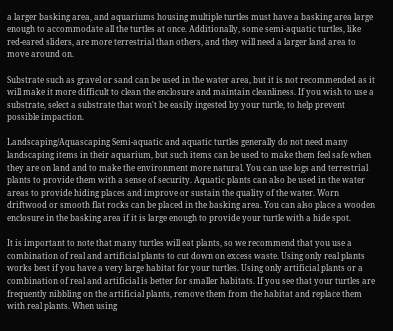a larger basking area, and aquariums housing multiple turtles must have a basking area large enough to accommodate all the turtles at once. Additionally, some semi-aquatic turtles, like red-eared sliders, are more terrestrial than others, and they will need a larger land area to move around on.

Substrate such as gravel or sand can be used in the water area, but it is not recommended as it will make it more difficult to clean the enclosure and maintain cleanliness. If you wish to use a substrate, select a substrate that won't be easily ingested by your turtle, to help prevent possible impaction.

Landscaping/Aquascaping Semi-aquatic and aquatic turtles generally do not need many landscaping items in their aquarium, but such items can be used to make them feel safe when they are on land and to make the environment more natural. You can use logs and terrestrial plants to provide them with a sense of security. Aquatic plants can also be used in the water areas to provide hiding places and improve or sustain the quality of the water. Worn driftwood or smooth flat rocks can be placed in the basking area. You can also place a wooden enclosure in the basking area if it is large enough to provide your turtle with a hide spot.

It is important to note that many turtles will eat plants, so we recommend that you use a combination of real and artificial plants to cut down on excess waste. Using only real plants works best if you have a very large habitat for your turtles. Using only artificial plants or a combination of real and artificial is better for smaller habitats. If you see that your turtles are frequently nibbling on the artificial plants, remove them from the habitat and replace them with real plants. When using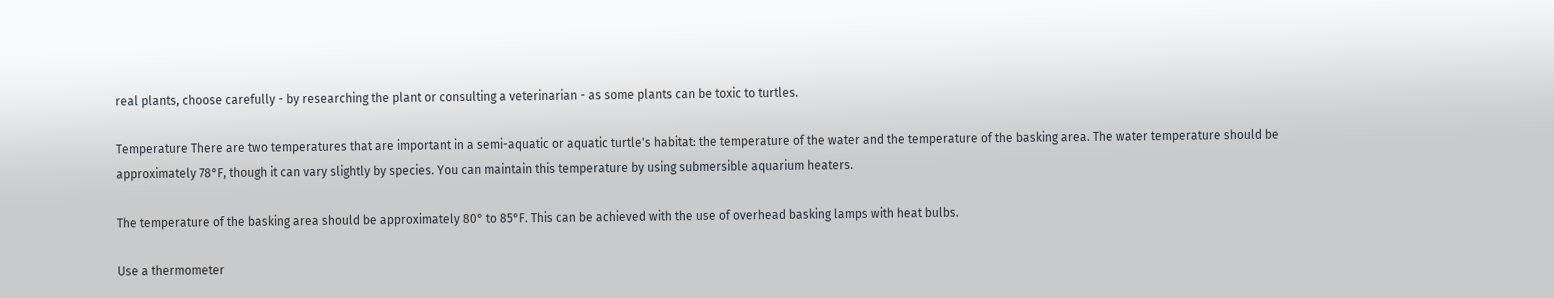real plants, choose carefully - by researching the plant or consulting a veterinarian - as some plants can be toxic to turtles.

Temperature There are two temperatures that are important in a semi-aquatic or aquatic turtle's habitat: the temperature of the water and the temperature of the basking area. The water temperature should be approximately 78°F, though it can vary slightly by species. You can maintain this temperature by using submersible aquarium heaters.

The temperature of the basking area should be approximately 80° to 85°F. This can be achieved with the use of overhead basking lamps with heat bulbs.

Use a thermometer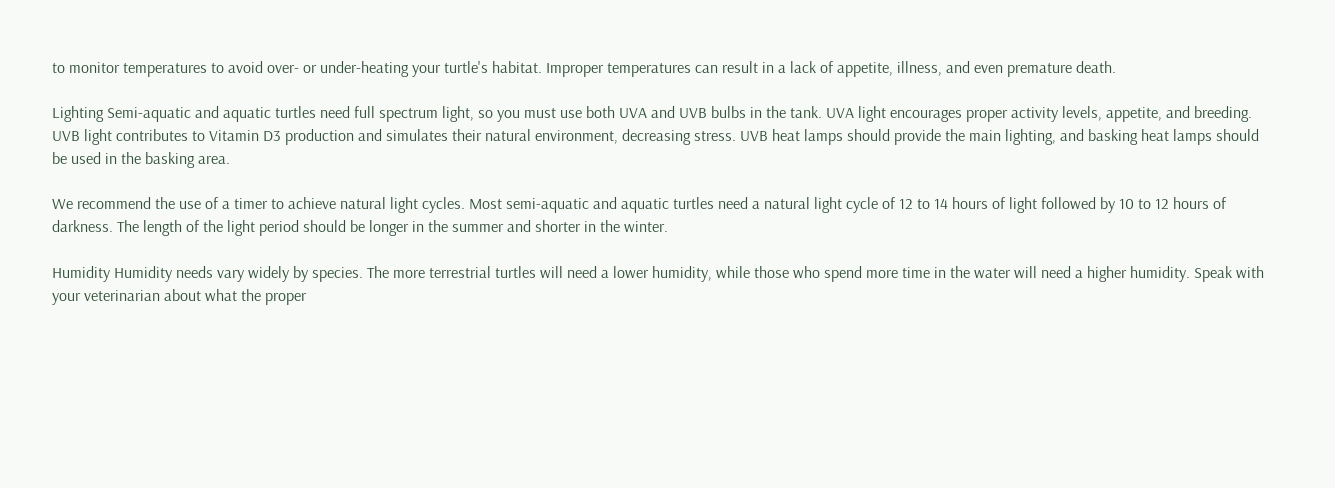to monitor temperatures to avoid over- or under-heating your turtle's habitat. Improper temperatures can result in a lack of appetite, illness, and even premature death.

Lighting Semi-aquatic and aquatic turtles need full spectrum light, so you must use both UVA and UVB bulbs in the tank. UVA light encourages proper activity levels, appetite, and breeding. UVB light contributes to Vitamin D3 production and simulates their natural environment, decreasing stress. UVB heat lamps should provide the main lighting, and basking heat lamps should be used in the basking area.

We recommend the use of a timer to achieve natural light cycles. Most semi-aquatic and aquatic turtles need a natural light cycle of 12 to 14 hours of light followed by 10 to 12 hours of darkness. The length of the light period should be longer in the summer and shorter in the winter.

Humidity Humidity needs vary widely by species. The more terrestrial turtles will need a lower humidity, while those who spend more time in the water will need a higher humidity. Speak with your veterinarian about what the proper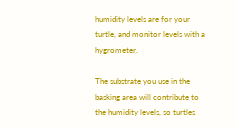humidity levels are for your turtle, and monitor levels with a hygrometer.

The substrate you use in the basking area will contribute to the humidity levels, so turtles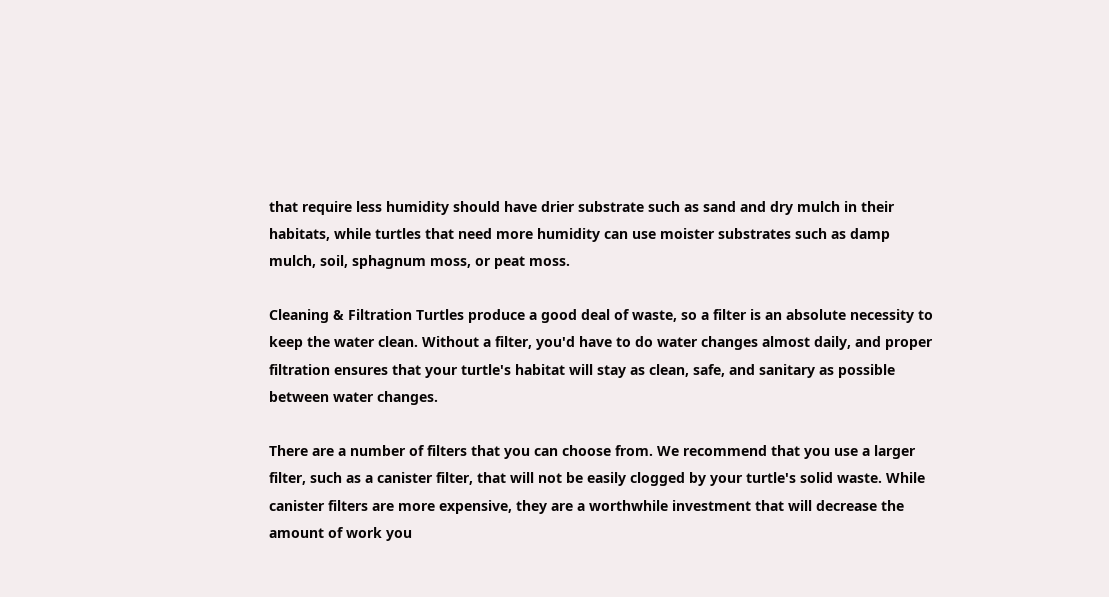that require less humidity should have drier substrate such as sand and dry mulch in their habitats, while turtles that need more humidity can use moister substrates such as damp mulch, soil, sphagnum moss, or peat moss.

Cleaning & Filtration Turtles produce a good deal of waste, so a filter is an absolute necessity to keep the water clean. Without a filter, you'd have to do water changes almost daily, and proper filtration ensures that your turtle's habitat will stay as clean, safe, and sanitary as possible between water changes.

There are a number of filters that you can choose from. We recommend that you use a larger filter, such as a canister filter, that will not be easily clogged by your turtle's solid waste. While canister filters are more expensive, they are a worthwhile investment that will decrease the amount of work you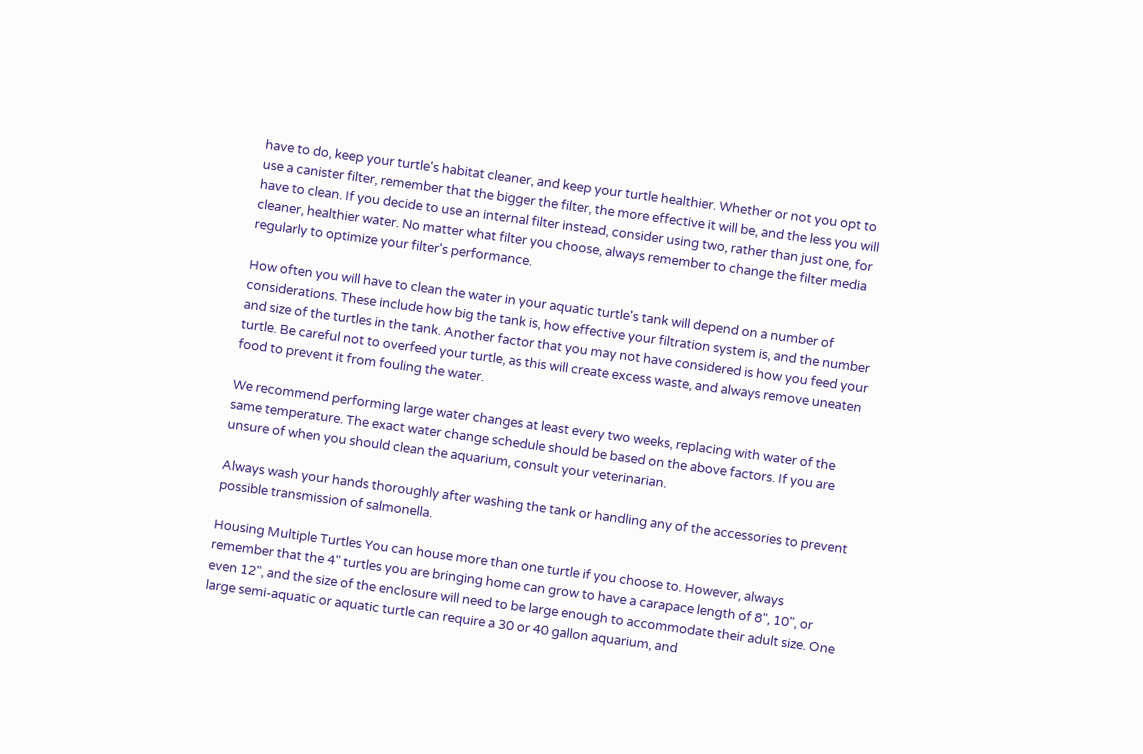have to do, keep your turtle's habitat cleaner, and keep your turtle healthier. Whether or not you opt to use a canister filter, remember that the bigger the filter, the more effective it will be, and the less you will have to clean. If you decide to use an internal filter instead, consider using two, rather than just one, for cleaner, healthier water. No matter what filter you choose, always remember to change the filter media regularly to optimize your filter's performance.

How often you will have to clean the water in your aquatic turtle's tank will depend on a number of considerations. These include how big the tank is, how effective your filtration system is, and the number and size of the turtles in the tank. Another factor that you may not have considered is how you feed your turtle. Be careful not to overfeed your turtle, as this will create excess waste, and always remove uneaten food to prevent it from fouling the water.

We recommend performing large water changes at least every two weeks, replacing with water of the same temperature. The exact water change schedule should be based on the above factors. If you are unsure of when you should clean the aquarium, consult your veterinarian.

Always wash your hands thoroughly after washing the tank or handling any of the accessories to prevent possible transmission of salmonella.

Housing Multiple Turtles You can house more than one turtle if you choose to. However, always remember that the 4" turtles you are bringing home can grow to have a carapace length of 8", 10", or even 12", and the size of the enclosure will need to be large enough to accommodate their adult size. One large semi-aquatic or aquatic turtle can require a 30 or 40 gallon aquarium, and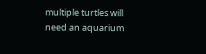multiple turtles will need an aquarium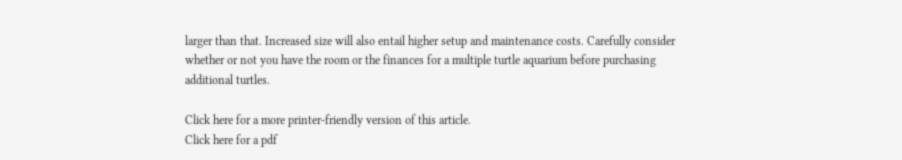larger than that. Increased size will also entail higher setup and maintenance costs. Carefully consider whether or not you have the room or the finances for a multiple turtle aquarium before purchasing additional turtles.

Click here for a more printer-friendly version of this article.
Click here for a pdf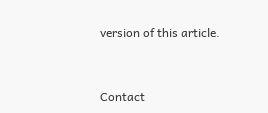version of this article.


Contact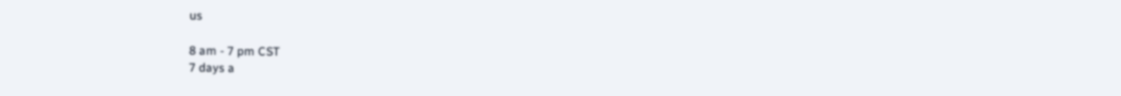us

8 am - 7 pm CST
7 days a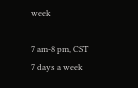week

7 am-8 pm, CST
7 days a week